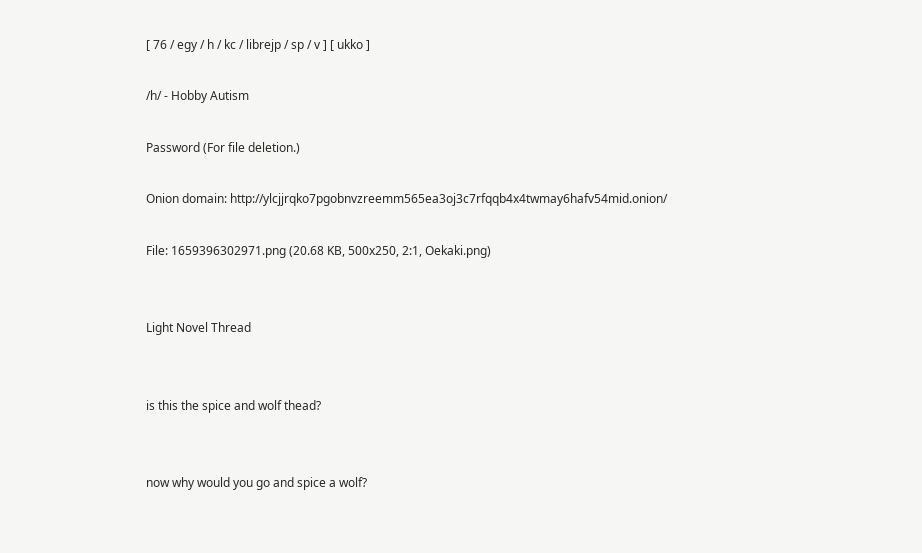[ 76 / egy / h / kc / librejp / sp / v ] [ ukko ]

/h/ - Hobby Autism

Password (For file deletion.)

Onion domain: http://ylcjjrqko7pgobnvzreemm565ea3oj3c7rfqqb4x4twmay6hafv54mid.onion/

File: 1659396302971.png (20.68 KB, 500x250, 2:1, Oekaki.png)


Light Novel Thread


is this the spice and wolf thead?


now why would you go and spice a wolf?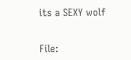its a SEXY wolf


File: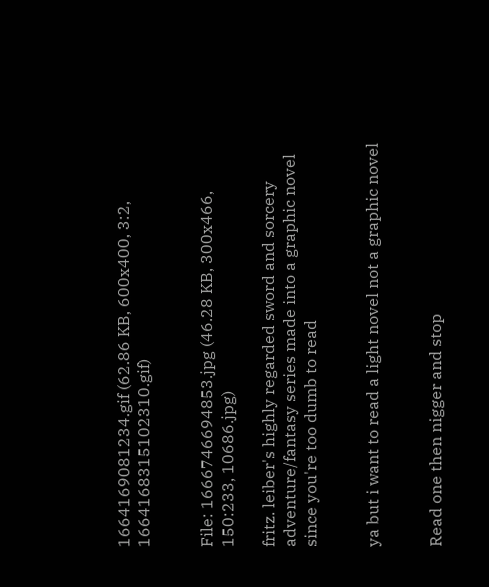1664169081234.gif (62.86 KB, 600x400, 3:2, 1664168315102310.gif)


File: 1666746694853.jpg (46.28 KB, 300x466, 150:233, 10686.jpg)

fritz. leiber's highly regarded sword and sorcery adventure/fantasy series made into a graphic novel since you're too dumb to read


ya but i want to read a light novel not a graphic novel


Read one then nigger and stop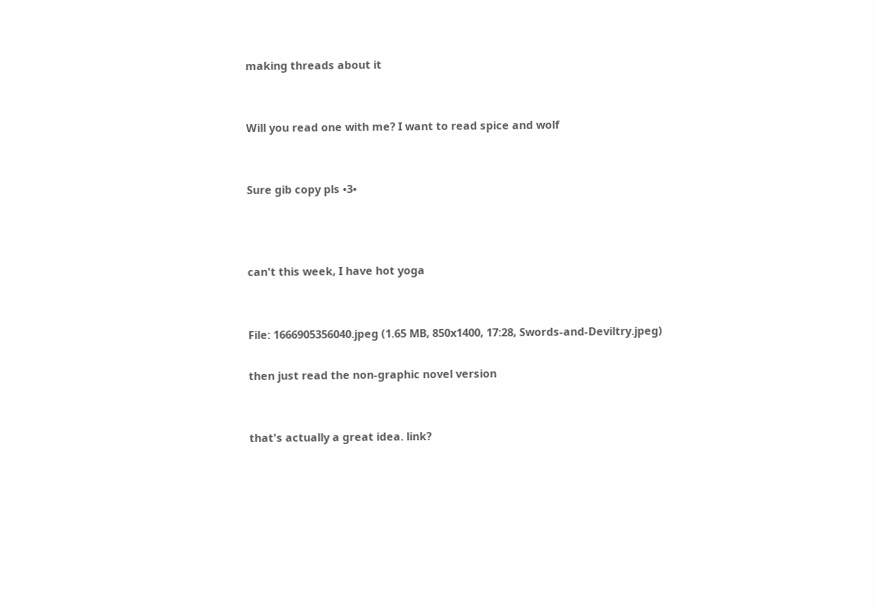making threads about it


Will you read one with me? I want to read spice and wolf


Sure gib copy pls •3•



can't this week, I have hot yoga


File: 1666905356040.jpeg (1.65 MB, 850x1400, 17:28, Swords-and-Deviltry.jpeg)

then just read the non-graphic novel version


that's actually a great idea. link?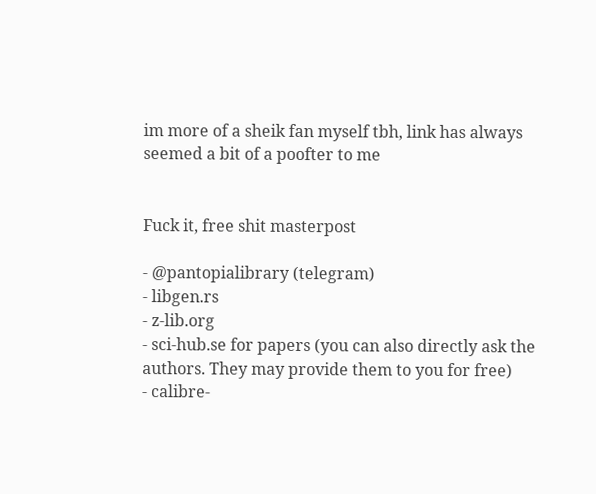im more of a sheik fan myself tbh, link has always seemed a bit of a poofter to me


Fuck it, free shit masterpost

- @pantopialibrary (telegram)
- libgen.rs
- z-lib.org
- sci-hub.se for papers (you can also directly ask the authors. They may provide them to you for free)
- calibre-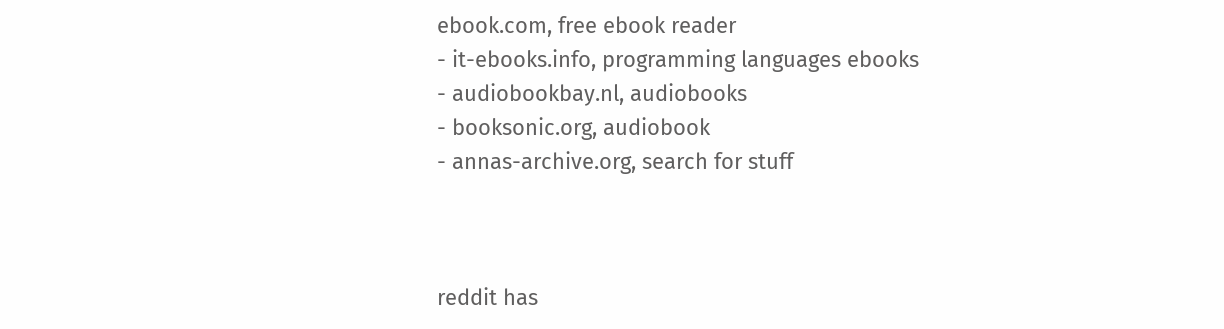ebook.com, free ebook reader
- it-ebooks.info, programming languages ebooks
- audiobookbay.nl, audiobooks
- booksonic.org, audiobook
- annas-archive.org, search for stuff



reddit has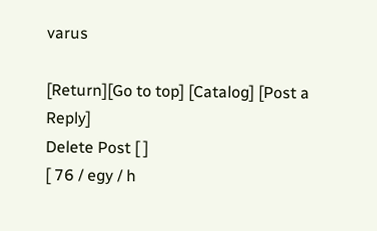varus

[Return][Go to top] [Catalog] [Post a Reply]
Delete Post [ ]
[ 76 / egy / h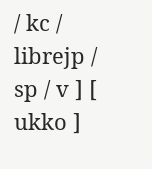/ kc / librejp / sp / v ] [ ukko ]